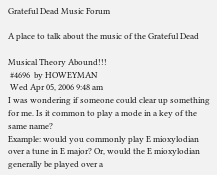Grateful Dead Music Forum

A place to talk about the music of the Grateful Dead

Musical Theory Abound!!!
 #4696  by HOWEYMAN
 Wed Apr 05, 2006 9:48 am
I was wondering if someone could clear up something for me. Is it common to play a mode in a key of the same name?
Example: would you commonly play E mioxylodian over a tune in E major? Or, would the E mioxylodian generally be played over a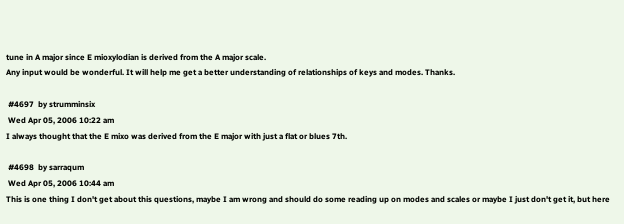tune in A major since E mioxylodian is derived from the A major scale.
Any input would be wonderful. It will help me get a better understanding of relationships of keys and modes. Thanks.

 #4697  by strumminsix
 Wed Apr 05, 2006 10:22 am
I always thought that the E mixo was derived from the E major with just a flat or blues 7th.

 #4698  by sarraqum
 Wed Apr 05, 2006 10:44 am
This is one thing I don't get about this questions, maybe I am wrong and should do some reading up on modes and scales or maybe I just don't get it, but here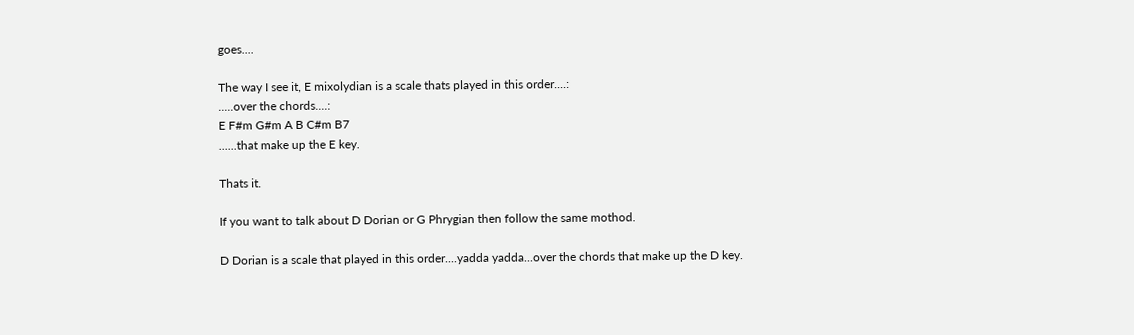goes....

The way I see it, E mixolydian is a scale thats played in this order....:
.....over the chords....:
E F#m G#m A B C#m B7
......that make up the E key.

Thats it.

If you want to talk about D Dorian or G Phrygian then follow the same mothod.

D Dorian is a scale that played in this order....yadda yadda...over the chords that make up the D key.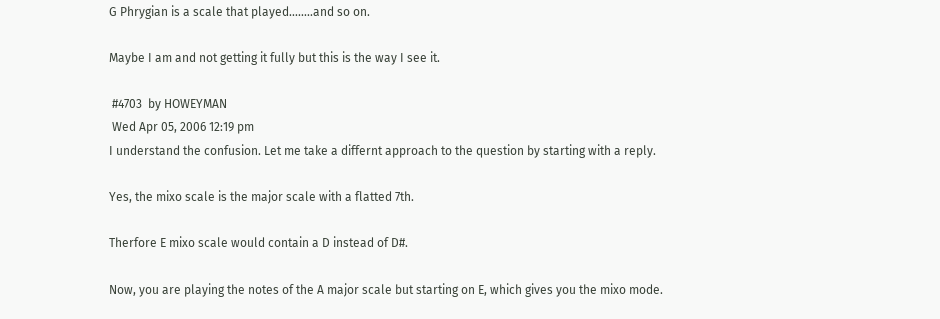G Phrygian is a scale that played........and so on.

Maybe I am and not getting it fully but this is the way I see it.

 #4703  by HOWEYMAN
 Wed Apr 05, 2006 12:19 pm
I understand the confusion. Let me take a differnt approach to the question by starting with a reply.

Yes, the mixo scale is the major scale with a flatted 7th.

Therfore E mixo scale would contain a D instead of D#.

Now, you are playing the notes of the A major scale but starting on E, which gives you the mixo mode.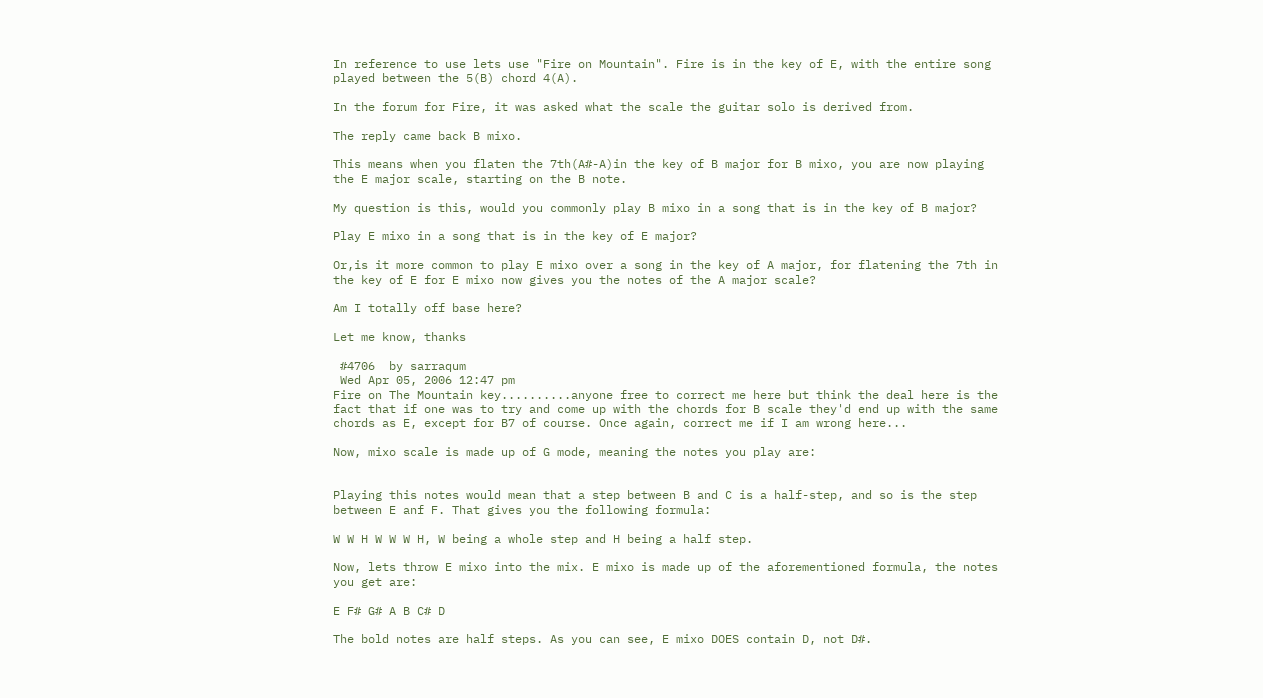In reference to use lets use "Fire on Mountain". Fire is in the key of E, with the entire song played between the 5(B) chord 4(A).

In the forum for Fire, it was asked what the scale the guitar solo is derived from.

The reply came back B mixo.

This means when you flaten the 7th(A#-A)in the key of B major for B mixo, you are now playing the E major scale, starting on the B note.

My question is this, would you commonly play B mixo in a song that is in the key of B major?

Play E mixo in a song that is in the key of E major?

Or,is it more common to play E mixo over a song in the key of A major, for flatening the 7th in the key of E for E mixo now gives you the notes of the A major scale?

Am I totally off base here?

Let me know, thanks

 #4706  by sarraqum
 Wed Apr 05, 2006 12:47 pm
Fire on The Mountain key..........anyone free to correct me here but think the deal here is the fact that if one was to try and come up with the chords for B scale they'd end up with the same chords as E, except for B7 of course. Once again, correct me if I am wrong here...

Now, mixo scale is made up of G mode, meaning the notes you play are:


Playing this notes would mean that a step between B and C is a half-step, and so is the step between E anf F. That gives you the following formula:

W W H W W W H, W being a whole step and H being a half step.

Now, lets throw E mixo into the mix. E mixo is made up of the aforementioned formula, the notes you get are:

E F# G# A B C# D

The bold notes are half steps. As you can see, E mixo DOES contain D, not D#.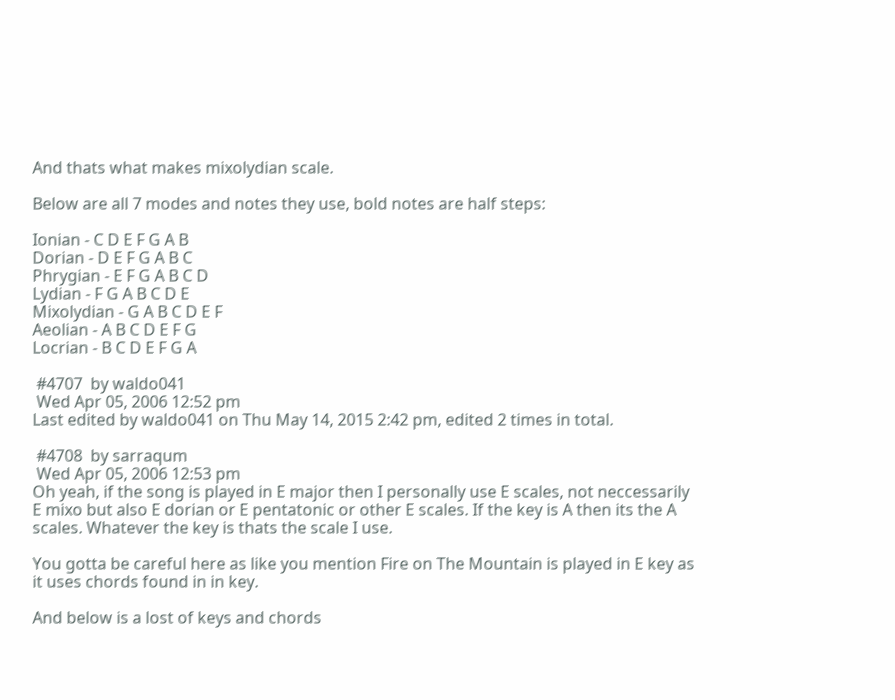And thats what makes mixolydian scale.

Below are all 7 modes and notes they use, bold notes are half steps:

Ionian - C D E F G A B
Dorian - D E F G A B C
Phrygian - E F G A B C D
Lydian - F G A B C D E
Mixolydian - G A B C D E F
Aeolian - A B C D E F G
Locrian - B C D E F G A

 #4707  by waldo041
 Wed Apr 05, 2006 12:52 pm
Last edited by waldo041 on Thu May 14, 2015 2:42 pm, edited 2 times in total.

 #4708  by sarraqum
 Wed Apr 05, 2006 12:53 pm
Oh yeah, if the song is played in E major then I personally use E scales, not neccessarily E mixo but also E dorian or E pentatonic or other E scales. If the key is A then its the A scales. Whatever the key is thats the scale I use.

You gotta be careful here as like you mention Fire on The Mountain is played in E key as it uses chords found in in key.

And below is a lost of keys and chords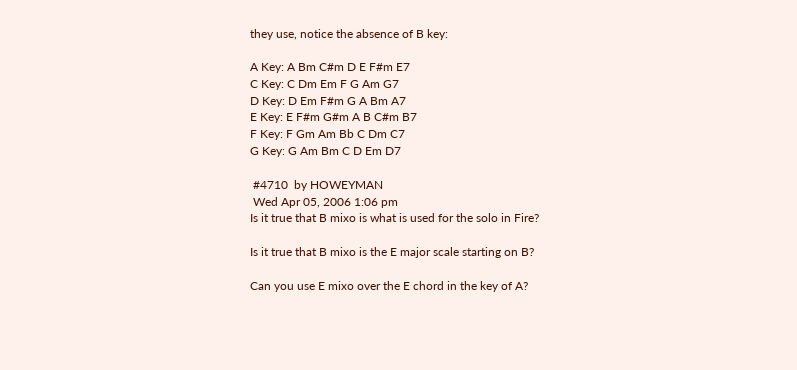they use, notice the absence of B key:

A Key: A Bm C#m D E F#m E7
C Key: C Dm Em F G Am G7
D Key: D Em F#m G A Bm A7
E Key: E F#m G#m A B C#m B7
F Key: F Gm Am Bb C Dm C7
G Key: G Am Bm C D Em D7

 #4710  by HOWEYMAN
 Wed Apr 05, 2006 1:06 pm
Is it true that B mixo is what is used for the solo in Fire?

Is it true that B mixo is the E major scale starting on B?

Can you use E mixo over the E chord in the key of A?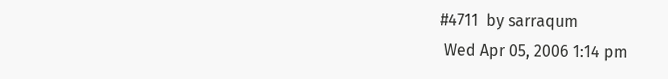#4711  by sarraqum
 Wed Apr 05, 2006 1:14 pm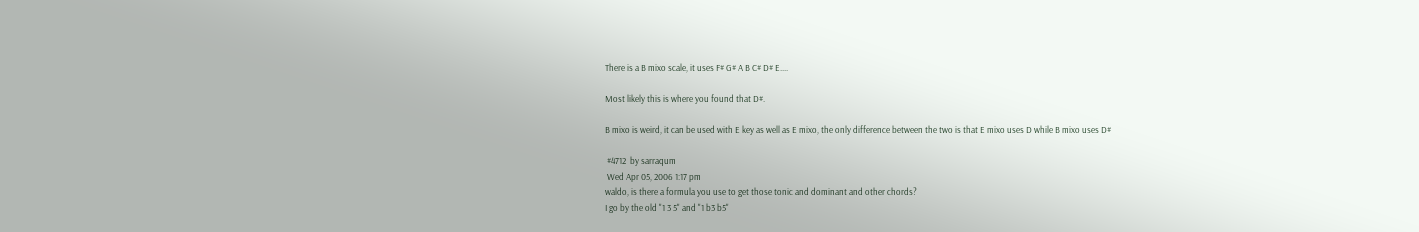There is a B mixo scale, it uses F# G# A B C# D# E....

Most likely this is where you found that D#.

B mixo is weird, it can be used with E key as well as E mixo, the only difference between the two is that E mixo uses D while B mixo uses D#

 #4712  by sarraqum
 Wed Apr 05, 2006 1:17 pm
waldo, is there a formula you use to get those tonic and dominant and other chords?
I go by the old "1 3 5" and "1 b3 b5"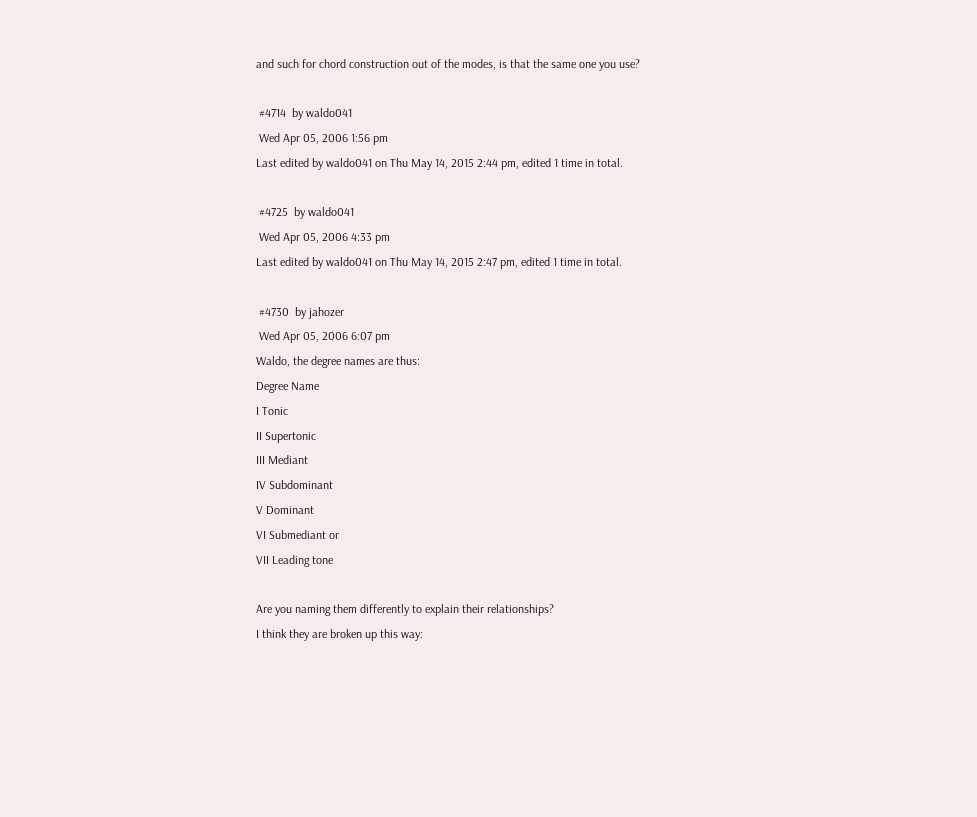and such for chord construction out of the modes, is that the same one you use?

 #4714  by waldo041
 Wed Apr 05, 2006 1:56 pm
Last edited by waldo041 on Thu May 14, 2015 2:44 pm, edited 1 time in total.

 #4725  by waldo041
 Wed Apr 05, 2006 4:33 pm
Last edited by waldo041 on Thu May 14, 2015 2:47 pm, edited 1 time in total.

 #4730  by jahozer
 Wed Apr 05, 2006 6:07 pm
Waldo, the degree names are thus:
Degree Name
I Tonic
II Supertonic
III Mediant
IV Subdominant
V Dominant
VI Submediant or
VII Leading tone

Are you naming them differently to explain their relationships?
I think they are broken up this way: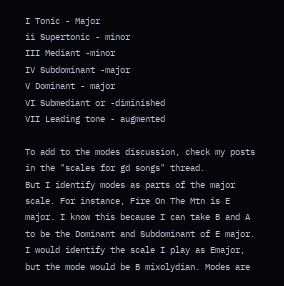I Tonic - Major
ii Supertonic - minor
III Mediant -minor
IV Subdominant -major
V Dominant - major
VI Submediant or -diminished
VII Leading tone - augmented

To add to the modes discussion, check my posts in the "scales for gd songs" thread.
But I identify modes as parts of the major scale. For instance, Fire On The Mtn is E major. I know this because I can take B and A to be the Dominant and Subdominant of E major. I would identify the scale I play as Emajor, but the mode would be B mixolydian. Modes are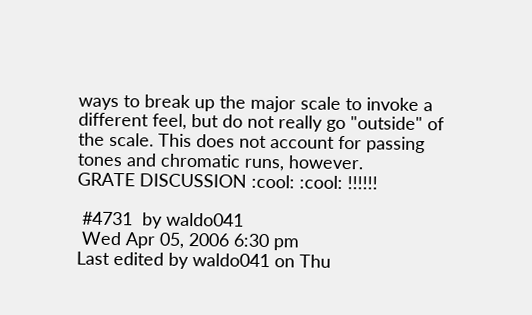ways to break up the major scale to invoke a different feel, but do not really go "outside" of the scale. This does not account for passing tones and chromatic runs, however.
GRATE DISCUSSION :cool: :cool: !!!!!!

 #4731  by waldo041
 Wed Apr 05, 2006 6:30 pm
Last edited by waldo041 on Thu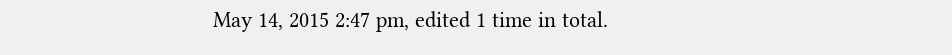May 14, 2015 2:47 pm, edited 1 time in total.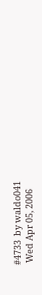#4733  by waldo041
 Wed Apr 05, 2006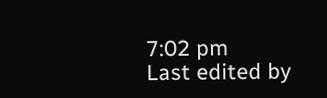7:02 pm
Last edited by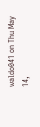waldo041 on Thu May 14,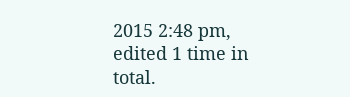2015 2:48 pm, edited 1 time in total.